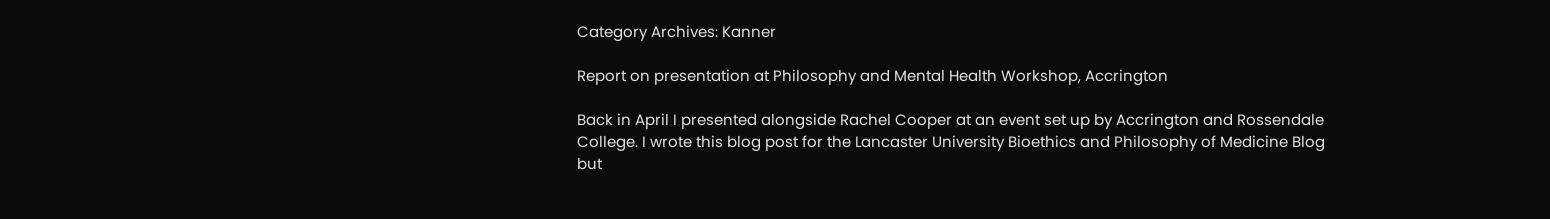Category Archives: Kanner

Report on presentation at Philosophy and Mental Health Workshop, Accrington

Back in April I presented alongside Rachel Cooper at an event set up by Accrington and Rossendale College. I wrote this blog post for the Lancaster University Bioethics and Philosophy of Medicine Blog but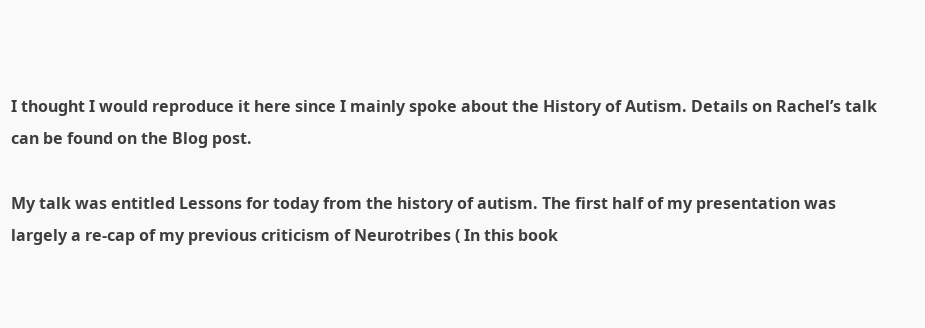I thought I would reproduce it here since I mainly spoke about the History of Autism. Details on Rachel’s talk can be found on the Blog post.

My talk was entitled Lessons for today from the history of autism. The first half of my presentation was largely a re-cap of my previous criticism of Neurotribes ( In this book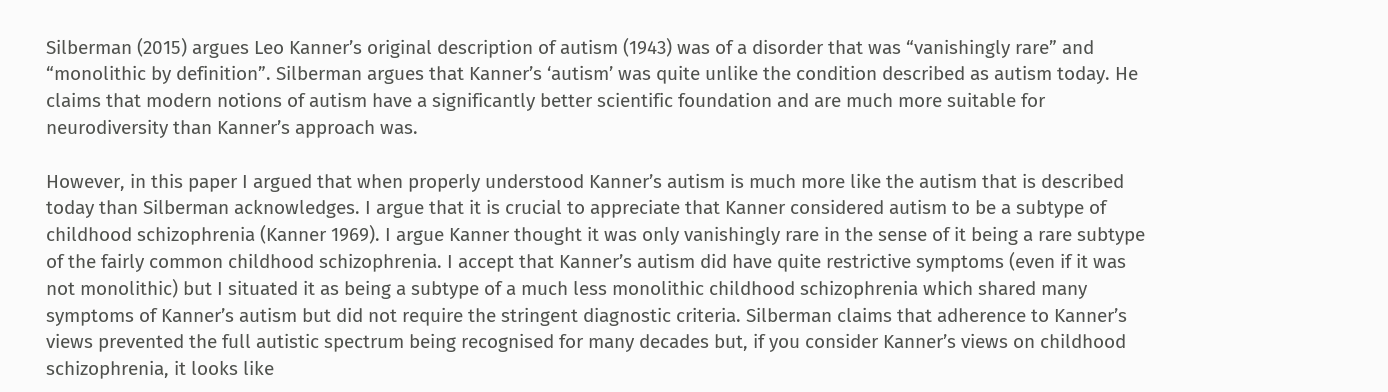Silberman (2015) argues Leo Kanner’s original description of autism (1943) was of a disorder that was “vanishingly rare” and “monolithic by definition”. Silberman argues that Kanner’s ‘autism’ was quite unlike the condition described as autism today. He claims that modern notions of autism have a significantly better scientific foundation and are much more suitable for neurodiversity than Kanner’s approach was.

However, in this paper I argued that when properly understood Kanner’s autism is much more like the autism that is described today than Silberman acknowledges. I argue that it is crucial to appreciate that Kanner considered autism to be a subtype of childhood schizophrenia (Kanner 1969). I argue Kanner thought it was only vanishingly rare in the sense of it being a rare subtype of the fairly common childhood schizophrenia. I accept that Kanner’s autism did have quite restrictive symptoms (even if it was not monolithic) but I situated it as being a subtype of a much less monolithic childhood schizophrenia which shared many symptoms of Kanner’s autism but did not require the stringent diagnostic criteria. Silberman claims that adherence to Kanner’s views prevented the full autistic spectrum being recognised for many decades but, if you consider Kanner’s views on childhood schizophrenia, it looks like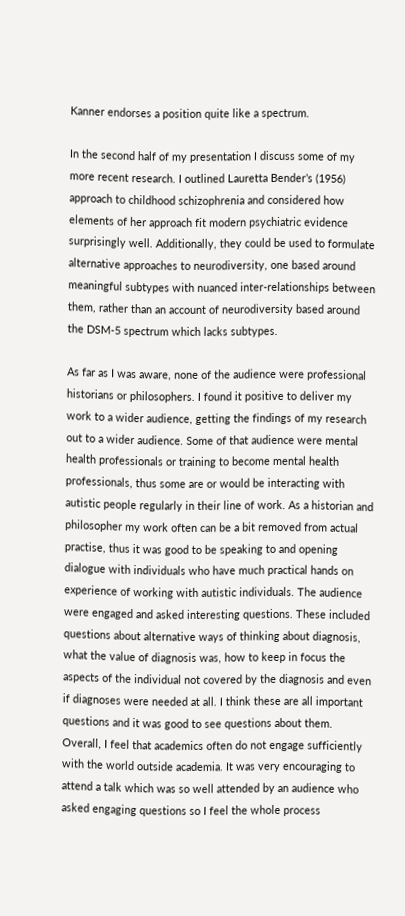Kanner endorses a position quite like a spectrum.

In the second half of my presentation I discuss some of my more recent research. I outlined Lauretta Bender’s (1956) approach to childhood schizophrenia and considered how elements of her approach fit modern psychiatric evidence surprisingly well. Additionally, they could be used to formulate alternative approaches to neurodiversity, one based around meaningful subtypes with nuanced inter-relationships between them, rather than an account of neurodiversity based around the DSM-5 spectrum which lacks subtypes.

As far as I was aware, none of the audience were professional historians or philosophers. I found it positive to deliver my work to a wider audience, getting the findings of my research out to a wider audience. Some of that audience were mental health professionals or training to become mental health professionals, thus some are or would be interacting with autistic people regularly in their line of work. As a historian and philosopher my work often can be a bit removed from actual practise, thus it was good to be speaking to and opening dialogue with individuals who have much practical hands on experience of working with autistic individuals. The audience were engaged and asked interesting questions. These included questions about alternative ways of thinking about diagnosis, what the value of diagnosis was, how to keep in focus the aspects of the individual not covered by the diagnosis and even if diagnoses were needed at all. I think these are all important questions and it was good to see questions about them. Overall, I feel that academics often do not engage sufficiently with the world outside academia. It was very encouraging to attend a talk which was so well attended by an audience who asked engaging questions so I feel the whole process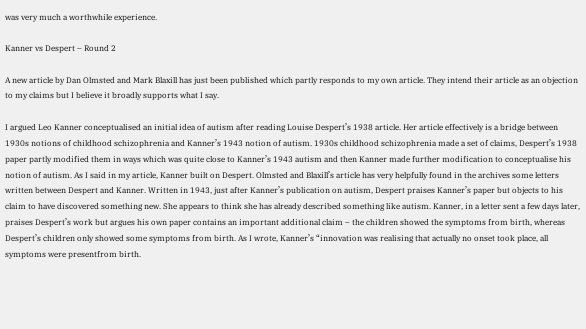was very much a worthwhile experience.

Kanner vs Despert – Round 2

A new article by Dan Olmsted and Mark Blaxill has just been published which partly responds to my own article. They intend their article as an objection to my claims but I believe it broadly supports what I say.

I argued Leo Kanner conceptualised an initial idea of autism after reading Louise Despert’s 1938 article. Her article effectively is a bridge between 1930s notions of childhood schizophrenia and Kanner’s 1943 notion of autism. 1930s childhood schizophrenia made a set of claims, Despert’s 1938 paper partly modified them in ways which was quite close to Kanner’s 1943 autism and then Kanner made further modification to conceptualise his notion of autism. As I said in my article, Kanner built on Despert. Olmsted and Blaxill’s article has very helpfully found in the archives some letters written between Despert and Kanner. Written in 1943, just after Kanner’s publication on autism, Despert praises Kanner’s paper but objects to his claim to have discovered something new. She appears to think she has already described something like autism. Kanner, in a letter sent a few days later, praises Despert’s work but argues his own paper contains an important additional claim – the children showed the symptoms from birth, whereas Despert’s children only showed some symptoms from birth. As I wrote, Kanner’s “innovation was realising that actually no onset took place, all symptoms were presentfrom birth.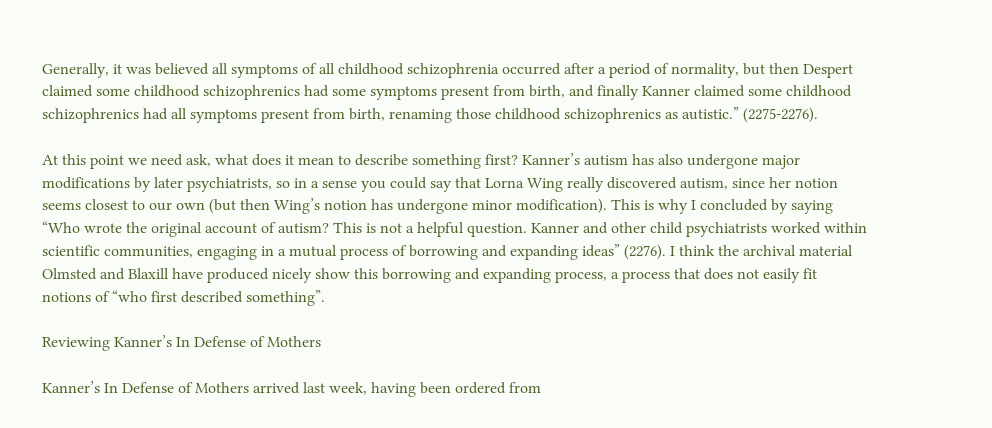Generally, it was believed all symptoms of all childhood schizophrenia occurred after a period of normality, but then Despert claimed some childhood schizophrenics had some symptoms present from birth, and finally Kanner claimed some childhood schizophrenics had all symptoms present from birth, renaming those childhood schizophrenics as autistic.” (2275-2276).

At this point we need ask, what does it mean to describe something first? Kanner’s autism has also undergone major modifications by later psychiatrists, so in a sense you could say that Lorna Wing really discovered autism, since her notion seems closest to our own (but then Wing’s notion has undergone minor modification). This is why I concluded by saying “Who wrote the original account of autism? This is not a helpful question. Kanner and other child psychiatrists worked within scientific communities, engaging in a mutual process of borrowing and expanding ideas” (2276). I think the archival material Olmsted and Blaxill have produced nicely show this borrowing and expanding process, a process that does not easily fit notions of “who first described something”.

Reviewing Kanner’s In Defense of Mothers

Kanner’s In Defense of Mothers arrived last week, having been ordered from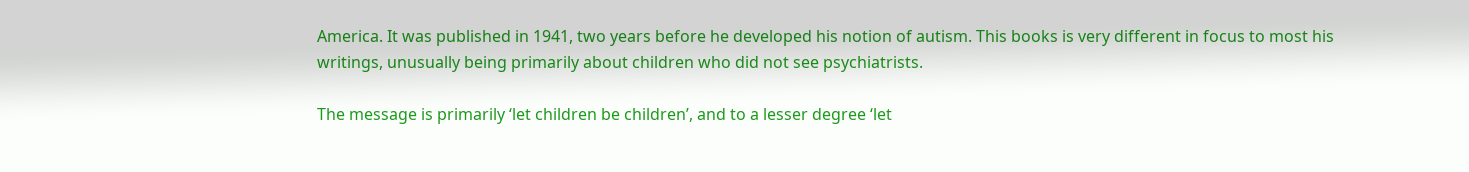America. It was published in 1941, two years before he developed his notion of autism. This books is very different in focus to most his writings, unusually being primarily about children who did not see psychiatrists.

The message is primarily ‘let children be children’, and to a lesser degree ‘let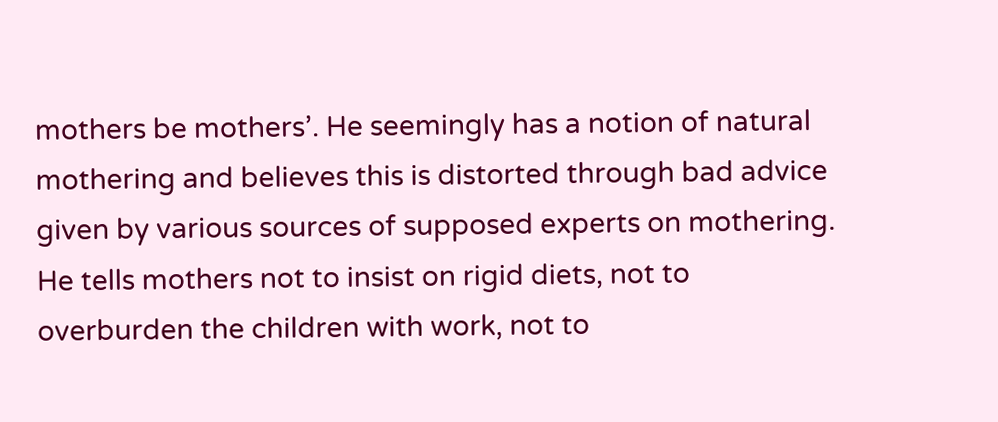mothers be mothers’. He seemingly has a notion of natural mothering and believes this is distorted through bad advice given by various sources of supposed experts on mothering. He tells mothers not to insist on rigid diets, not to overburden the children with work, not to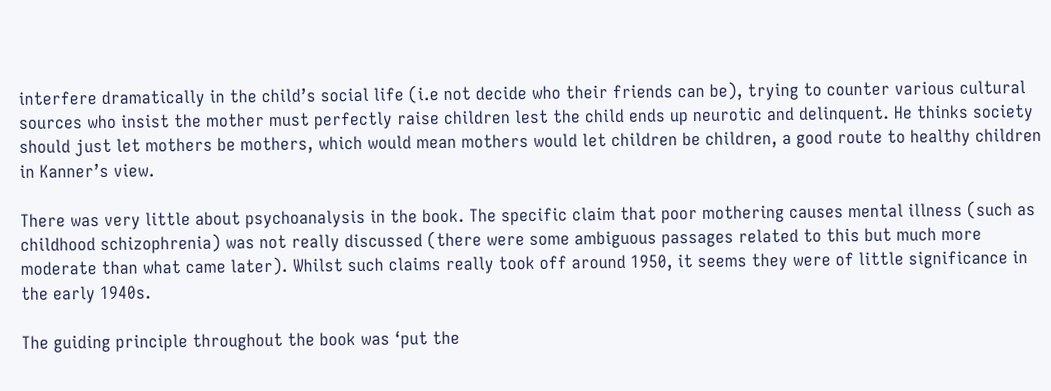interfere dramatically in the child’s social life (i.e not decide who their friends can be), trying to counter various cultural sources who insist the mother must perfectly raise children lest the child ends up neurotic and delinquent. He thinks society should just let mothers be mothers, which would mean mothers would let children be children, a good route to healthy children in Kanner’s view.

There was very little about psychoanalysis in the book. The specific claim that poor mothering causes mental illness (such as childhood schizophrenia) was not really discussed (there were some ambiguous passages related to this but much more moderate than what came later). Whilst such claims really took off around 1950, it seems they were of little significance in the early 1940s.

The guiding principle throughout the book was ‘put the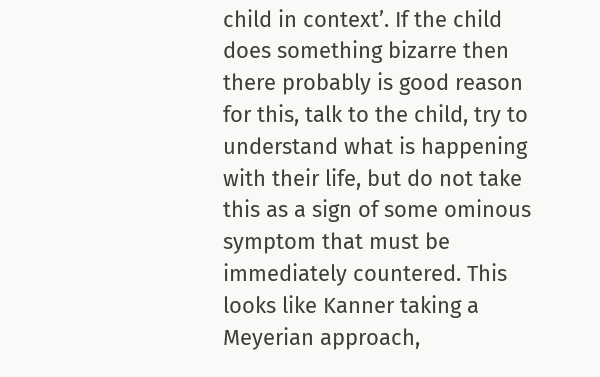child in context’. If the child does something bizarre then there probably is good reason for this, talk to the child, try to understand what is happening with their life, but do not take this as a sign of some ominous symptom that must be immediately countered. This looks like Kanner taking a Meyerian approach,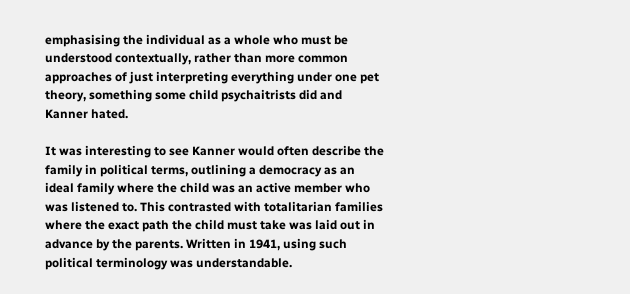emphasising the individual as a whole who must be understood contextually, rather than more common approaches of just interpreting everything under one pet theory, something some child psychaitrists did and Kanner hated.

It was interesting to see Kanner would often describe the family in political terms, outlining a democracy as an ideal family where the child was an active member who was listened to. This contrasted with totalitarian families where the exact path the child must take was laid out in advance by the parents. Written in 1941, using such political terminology was understandable.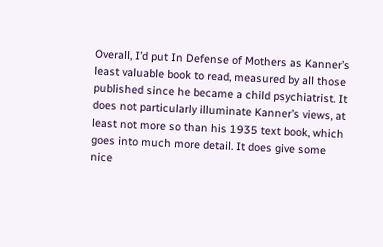Overall, I’d put In Defense of Mothers as Kanner’s least valuable book to read, measured by all those published since he became a child psychiatrist. It does not particularly illuminate Kanner’s views, at least not more so than his 1935 text book, which goes into much more detail. It does give some nice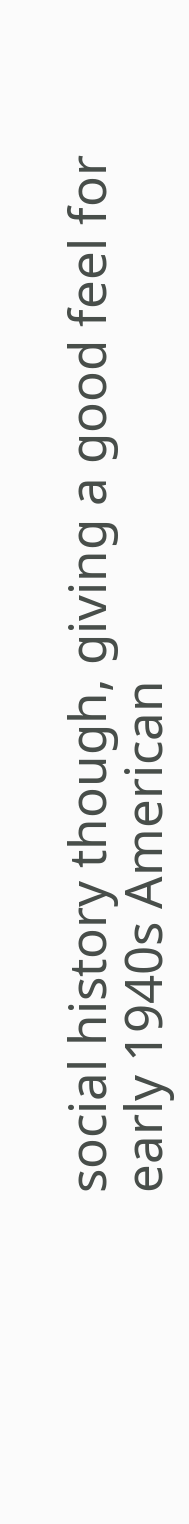social history though, giving a good feel for early 1940s American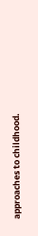approaches to childhood.